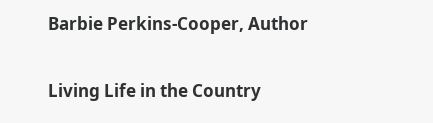Barbie Perkins-Cooper, Author

Living Life in the Country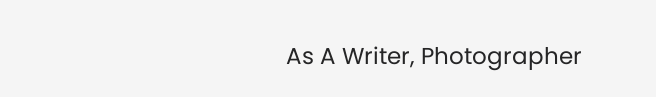As A Writer, Photographer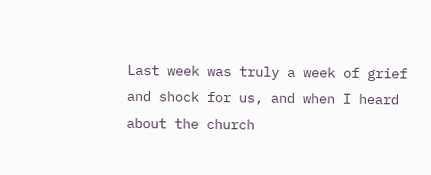Last week was truly a week of grief and shock for us, and when I heard about the church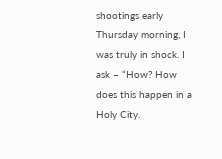shootings early Thursday morning, I was truly in shock. I ask – “How? How does this happen in a Holy City.